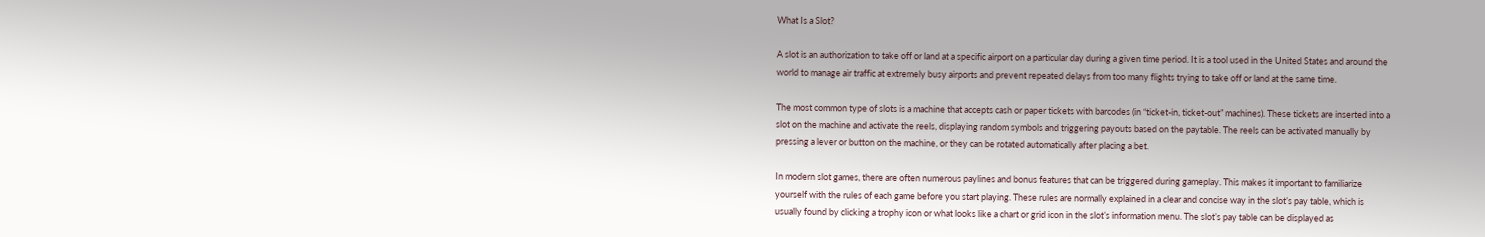What Is a Slot?

A slot is an authorization to take off or land at a specific airport on a particular day during a given time period. It is a tool used in the United States and around the world to manage air traffic at extremely busy airports and prevent repeated delays from too many flights trying to take off or land at the same time.

The most common type of slots is a machine that accepts cash or paper tickets with barcodes (in “ticket-in, ticket-out” machines). These tickets are inserted into a slot on the machine and activate the reels, displaying random symbols and triggering payouts based on the paytable. The reels can be activated manually by pressing a lever or button on the machine, or they can be rotated automatically after placing a bet.

In modern slot games, there are often numerous paylines and bonus features that can be triggered during gameplay. This makes it important to familiarize yourself with the rules of each game before you start playing. These rules are normally explained in a clear and concise way in the slot’s pay table, which is usually found by clicking a trophy icon or what looks like a chart or grid icon in the slot’s information menu. The slot’s pay table can be displayed as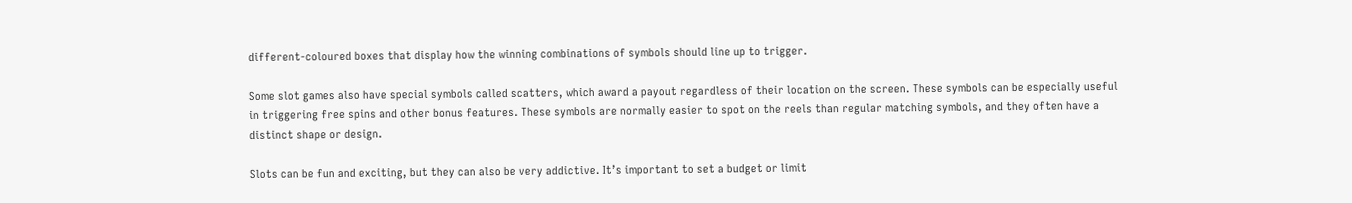different-coloured boxes that display how the winning combinations of symbols should line up to trigger.

Some slot games also have special symbols called scatters, which award a payout regardless of their location on the screen. These symbols can be especially useful in triggering free spins and other bonus features. These symbols are normally easier to spot on the reels than regular matching symbols, and they often have a distinct shape or design.

Slots can be fun and exciting, but they can also be very addictive. It’s important to set a budget or limit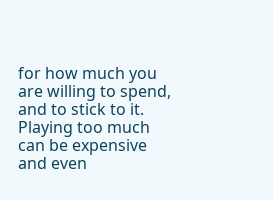for how much you are willing to spend, and to stick to it. Playing too much can be expensive and even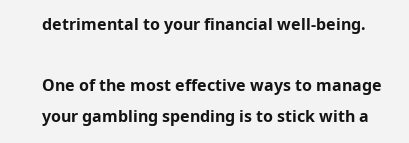detrimental to your financial well-being.

One of the most effective ways to manage your gambling spending is to stick with a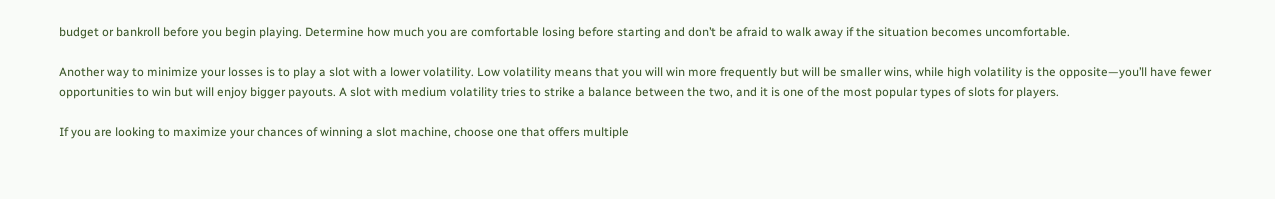budget or bankroll before you begin playing. Determine how much you are comfortable losing before starting and don’t be afraid to walk away if the situation becomes uncomfortable.

Another way to minimize your losses is to play a slot with a lower volatility. Low volatility means that you will win more frequently but will be smaller wins, while high volatility is the opposite—you’ll have fewer opportunities to win but will enjoy bigger payouts. A slot with medium volatility tries to strike a balance between the two, and it is one of the most popular types of slots for players.

If you are looking to maximize your chances of winning a slot machine, choose one that offers multiple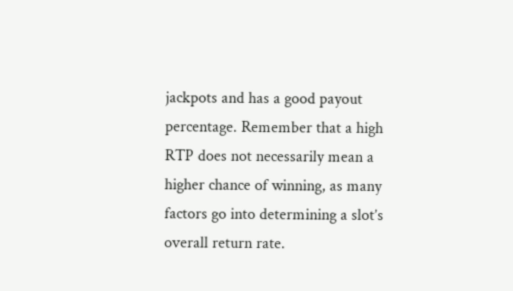jackpots and has a good payout percentage. Remember that a high RTP does not necessarily mean a higher chance of winning, as many factors go into determining a slot’s overall return rate.